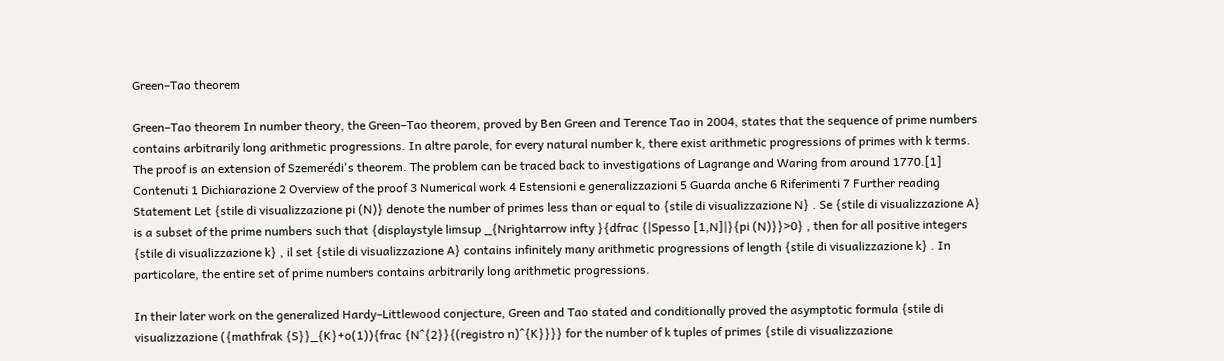Green–Tao theorem

Green–Tao theorem In number theory, the Green–Tao theorem, proved by Ben Green and Terence Tao in 2004, states that the sequence of prime numbers contains arbitrarily long arithmetic progressions. In altre parole, for every natural number k, there exist arithmetic progressions of primes with k terms. The proof is an extension of Szemerédi's theorem. The problem can be traced back to investigations of Lagrange and Waring from around 1770.[1] Contenuti 1 Dichiarazione 2 Overview of the proof 3 Numerical work 4 Estensioni e generalizzazioni 5 Guarda anche 6 Riferimenti 7 Further reading Statement Let {stile di visualizzazione pi (N)} denote the number of primes less than or equal to {stile di visualizzazione N} . Se {stile di visualizzazione A} is a subset of the prime numbers such that {displaystyle limsup _{Nrightarrow infty }{dfrac {|Spesso [1,N]|}{pi (N)}}>0} , then for all positive integers {stile di visualizzazione k} , il set {stile di visualizzazione A} contains infinitely many arithmetic progressions of length {stile di visualizzazione k} . In particolare, the entire set of prime numbers contains arbitrarily long arithmetic progressions.

In their later work on the generalized Hardy–Littlewood conjecture, Green and Tao stated and conditionally proved the asymptotic formula {stile di visualizzazione ({mathfrak {S}}_{K}+o(1)){frac {N^{2}}{(registro n)^{K}}}} for the number of k tuples of primes {stile di visualizzazione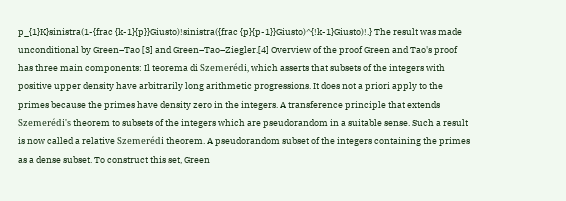p_{1}K}sinistra(1-{frac {k-1}{p}}Giusto)!sinistra({frac {p}{p-1}}Giusto)^{!k-1}Giusto)!.} The result was made unconditional by Green–Tao [3] and Green–Tao–Ziegler.[4] Overview of the proof Green and Tao's proof has three main components: Il teorema di Szemerédi, which asserts that subsets of the integers with positive upper density have arbitrarily long arithmetic progressions. It does not a priori apply to the primes because the primes have density zero in the integers. A transference principle that extends Szemerédi's theorem to subsets of the integers which are pseudorandom in a suitable sense. Such a result is now called a relative Szemerédi theorem. A pseudorandom subset of the integers containing the primes as a dense subset. To construct this set, Green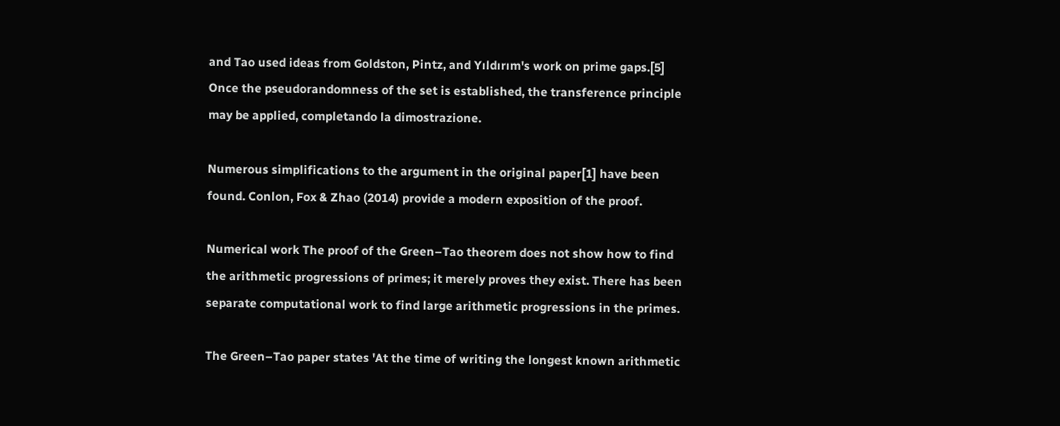and Tao used ideas from Goldston, Pintz, and Yıldırım's work on prime gaps.[5] Once the pseudorandomness of the set is established, the transference principle may be applied, completando la dimostrazione.

Numerous simplifications to the argument in the original paper[1] have been found. Conlon, Fox & Zhao (2014) provide a modern exposition of the proof.

Numerical work The proof of the Green–Tao theorem does not show how to find the arithmetic progressions of primes; it merely proves they exist. There has been separate computational work to find large arithmetic progressions in the primes.

The Green–Tao paper states 'At the time of writing the longest known arithmetic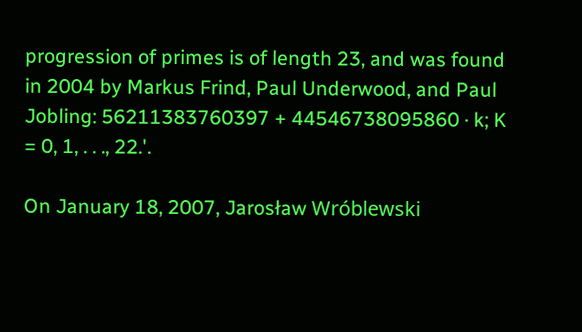progression of primes is of length 23, and was found in 2004 by Markus Frind, Paul Underwood, and Paul Jobling: 56211383760397 + 44546738095860 · k; K = 0, 1, . . ., 22.'.

On January 18, 2007, Jarosław Wróblewski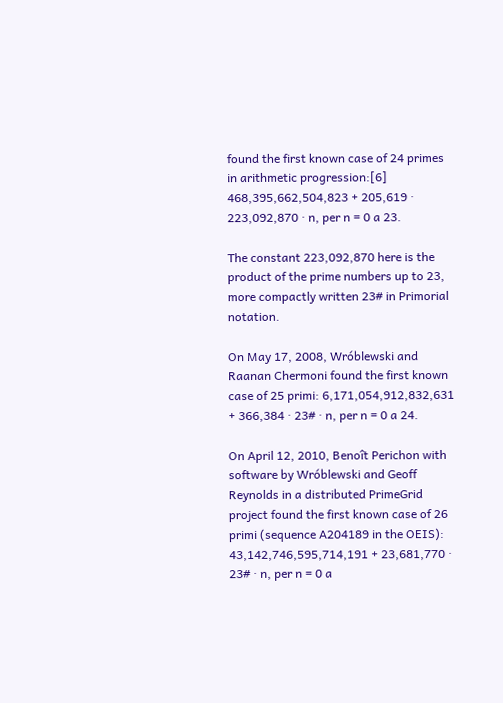found the first known case of 24 primes in arithmetic progression:[6] 468,395,662,504,823 + 205,619 · 223,092,870 · n, per n = 0 a 23.

The constant 223,092,870 here is the product of the prime numbers up to 23, more compactly written 23# in Primorial notation.

On May 17, 2008, Wróblewski and Raanan Chermoni found the first known case of 25 primi: 6,171,054,912,832,631 + 366,384 · 23# · n, per n = 0 a 24.

On April 12, 2010, Benoît Perichon with software by Wróblewski and Geoff Reynolds in a distributed PrimeGrid project found the first known case of 26 primi (sequence A204189 in the OEIS): 43,142,746,595,714,191 + 23,681,770 · 23# · n, per n = 0 a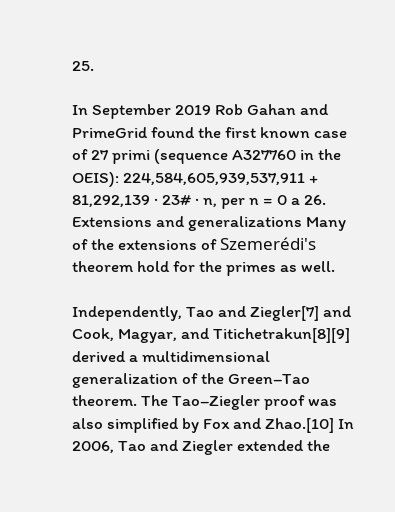25.

In September 2019 Rob Gahan and PrimeGrid found the first known case of 27 primi (sequence A327760 in the OEIS): 224,584,605,939,537,911 + 81,292,139 · 23# · n, per n = 0 a 26. Extensions and generalizations Many of the extensions of Szemerédi's theorem hold for the primes as well.

Independently, Tao and Ziegler[7] and Cook, Magyar, and Titichetrakun[8][9] derived a multidimensional generalization of the Green–Tao theorem. The Tao–Ziegler proof was also simplified by Fox and Zhao.[10] In 2006, Tao and Ziegler extended the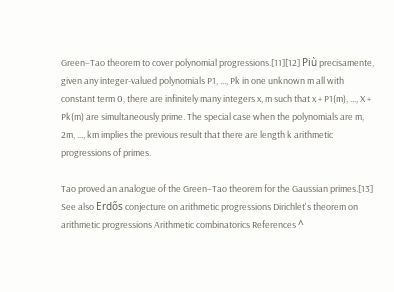Green–Tao theorem to cover polynomial progressions.[11][12] Più precisamente, given any integer-valued polynomials P1, ..., Pk in one unknown m all with constant term 0, there are infinitely many integers x, m such that x + P1(m), ..., X + Pk(m) are simultaneously prime. The special case when the polynomials are m, 2m, ..., km implies the previous result that there are length k arithmetic progressions of primes.

Tao proved an analogue of the Green–Tao theorem for the Gaussian primes.[13] See also Erdős conjecture on arithmetic progressions Dirichlet's theorem on arithmetic progressions Arithmetic combinatorics References ^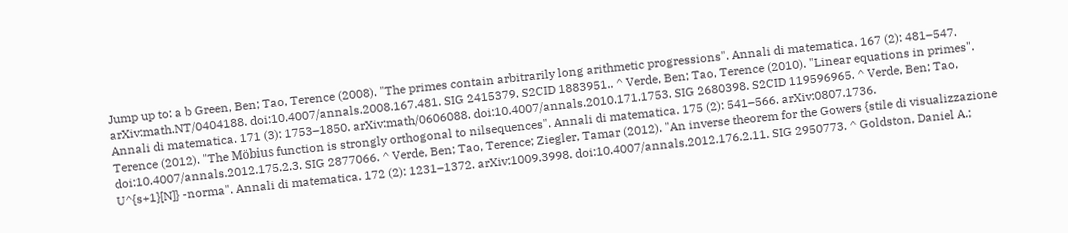Jump up to: a b Green, Ben; Tao, Terence (2008). "The primes contain arbitrarily long arithmetic progressions". Annali di matematica. 167 (2): 481–547. arXiv:math.NT/0404188. doi:10.4007/annals.2008.167.481. SIG 2415379. S2CID 1883951.. ^ Verde, Ben; Tao, Terence (2010). "Linear equations in primes". Annali di matematica. 171 (3): 1753–1850. arXiv:math/0606088. doi:10.4007/annals.2010.171.1753. SIG 2680398. S2CID 119596965. ^ Verde, Ben; Tao, Terence (2012). "The Möbius function is strongly orthogonal to nilsequences". Annali di matematica. 175 (2): 541–566. arXiv:0807.1736. doi:10.4007/annals.2012.175.2.3. SIG 2877066. ^ Verde, Ben; Tao, Terence; Ziegler, Tamar (2012). "An inverse theorem for the Gowers {stile di visualizzazione U^{s+1}[N]} -norma". Annali di matematica. 172 (2): 1231–1372. arXiv:1009.3998. doi:10.4007/annals.2012.176.2.11. SIG 2950773. ^ Goldston, Daniel A.;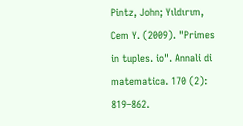Pintz, John; Yıldırım, Cem Y. (2009). "Primes in tuples. io". Annali di matematica. 170 (2): 819–862.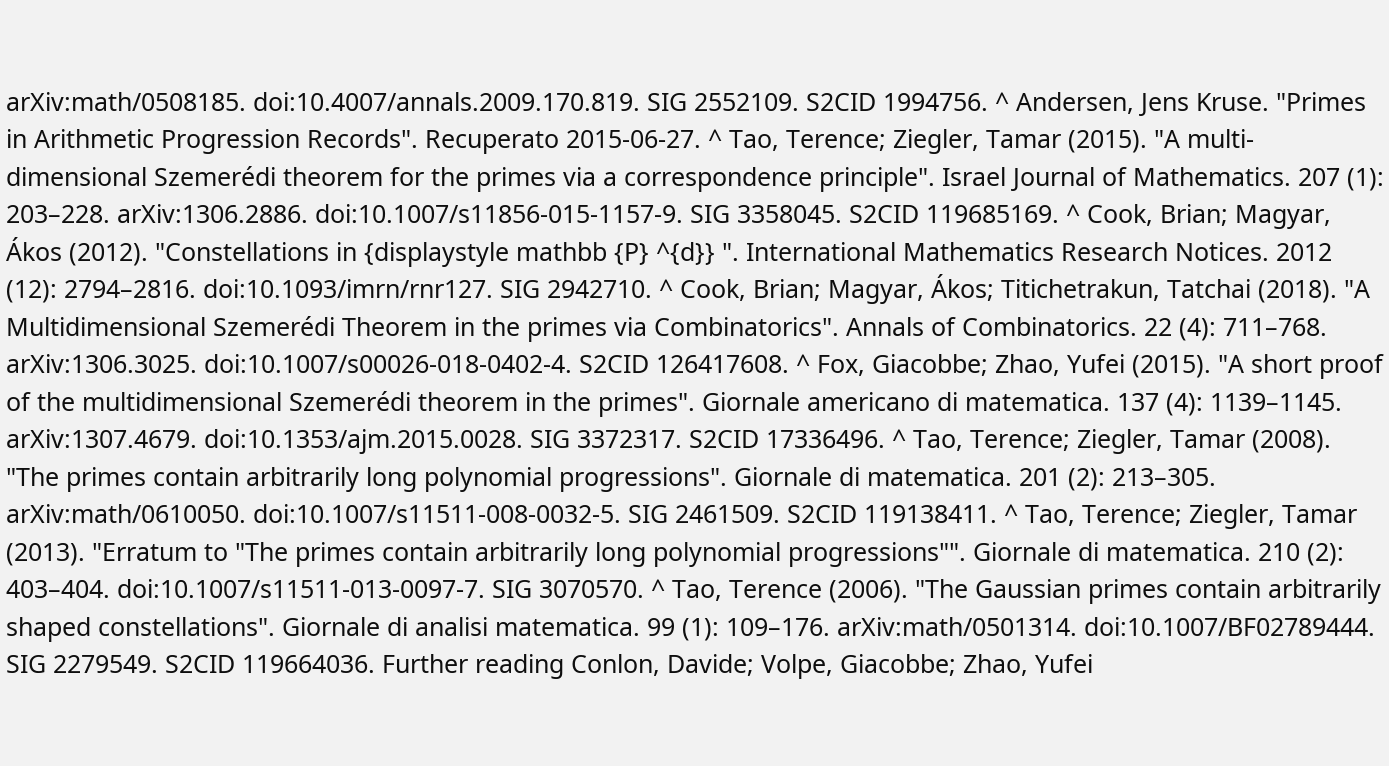arXiv:math/0508185. doi:10.4007/annals.2009.170.819. SIG 2552109. S2CID 1994756. ^ Andersen, Jens Kruse. "Primes in Arithmetic Progression Records". Recuperato 2015-06-27. ^ Tao, Terence; Ziegler, Tamar (2015). "A multi-dimensional Szemerédi theorem for the primes via a correspondence principle". Israel Journal of Mathematics. 207 (1): 203–228. arXiv:1306.2886. doi:10.1007/s11856-015-1157-9. SIG 3358045. S2CID 119685169. ^ Cook, Brian; Magyar, Ákos (2012). "Constellations in {displaystyle mathbb {P} ^{d}} ". International Mathematics Research Notices. 2012 (12): 2794–2816. doi:10.1093/imrn/rnr127. SIG 2942710. ^ Cook, Brian; Magyar, Ákos; Titichetrakun, Tatchai (2018). "A Multidimensional Szemerédi Theorem in the primes via Combinatorics". Annals of Combinatorics. 22 (4): 711–768. arXiv:1306.3025. doi:10.1007/s00026-018-0402-4. S2CID 126417608. ^ Fox, Giacobbe; Zhao, Yufei (2015). "A short proof of the multidimensional Szemerédi theorem in the primes". Giornale americano di matematica. 137 (4): 1139–1145. arXiv:1307.4679. doi:10.1353/ajm.2015.0028. SIG 3372317. S2CID 17336496. ^ Tao, Terence; Ziegler, Tamar (2008). "The primes contain arbitrarily long polynomial progressions". Giornale di matematica. 201 (2): 213–305. arXiv:math/0610050. doi:10.1007/s11511-008-0032-5. SIG 2461509. S2CID 119138411. ^ Tao, Terence; Ziegler, Tamar (2013). "Erratum to "The primes contain arbitrarily long polynomial progressions"". Giornale di matematica. 210 (2): 403–404. doi:10.1007/s11511-013-0097-7. SIG 3070570. ^ Tao, Terence (2006). "The Gaussian primes contain arbitrarily shaped constellations". Giornale di analisi matematica. 99 (1): 109–176. arXiv:math/0501314. doi:10.1007/BF02789444. SIG 2279549. S2CID 119664036. Further reading Conlon, Davide; Volpe, Giacobbe; Zhao, Yufei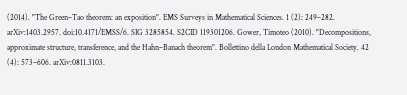(2014). "The Green–Tao theorem: an exposition". EMS Surveys in Mathematical Sciences. 1 (2): 249–282. arXiv:1403.2957. doi:10.4171/EMSS/6. SIG 3285854. S2CID 119301206. Gower, Timoteo (2010). "Decompositions, approximate structure, transference, and the Hahn–Banach theorem". Bollettino della London Mathematical Society. 42 (4): 573–606. arXiv:0811.3103.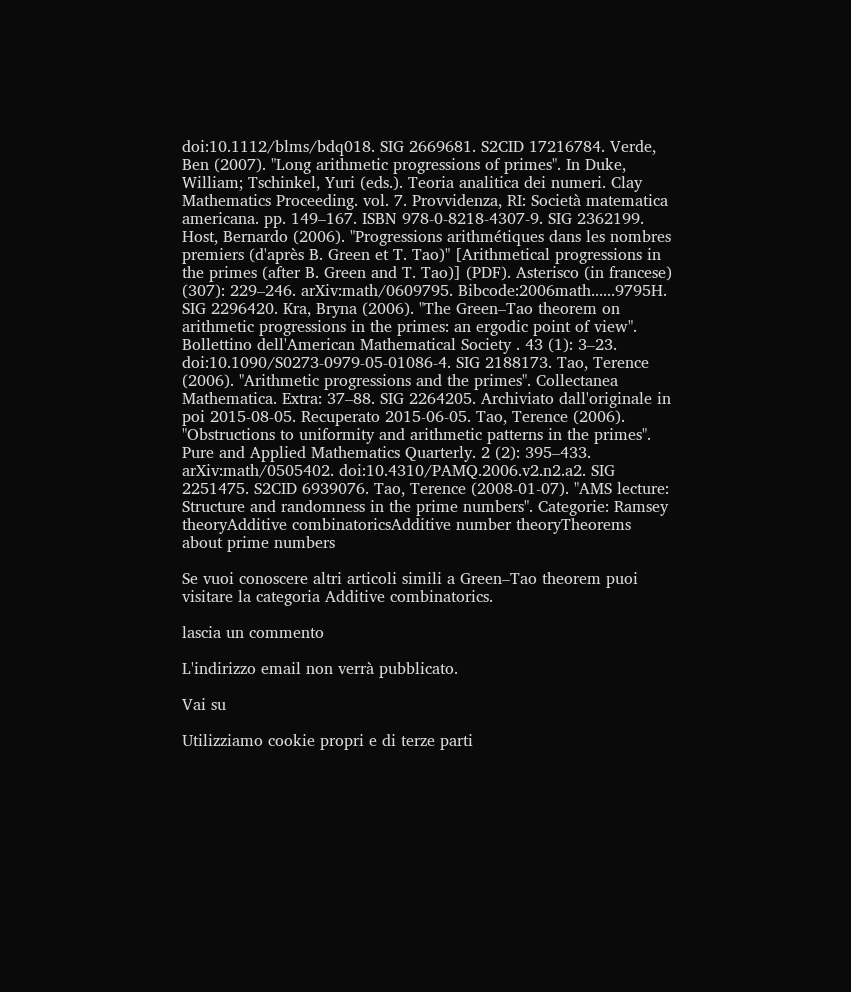doi:10.1112/blms/bdq018. SIG 2669681. S2CID 17216784. Verde, Ben (2007). "Long arithmetic progressions of primes". In Duke, William; Tschinkel, Yuri (eds.). Teoria analitica dei numeri. Clay Mathematics Proceeding. vol. 7. Provvidenza, RI: Società matematica americana. pp. 149–167. ISBN 978-0-8218-4307-9. SIG 2362199. Host, Bernardo (2006). "Progressions arithmétiques dans les nombres premiers (d'après B. Green et T. Tao)" [Arithmetical progressions in the primes (after B. Green and T. Tao)] (PDF). Asterisco (in francese) (307): 229–246. arXiv:math/0609795. Bibcode:2006math......9795H. SIG 2296420. Kra, Bryna (2006). "The Green–Tao theorem on arithmetic progressions in the primes: an ergodic point of view". Bollettino dell'American Mathematical Society . 43 (1): 3–23. doi:10.1090/S0273-0979-05-01086-4. SIG 2188173. Tao, Terence (2006). "Arithmetic progressions and the primes". Collectanea Mathematica. Extra: 37–88. SIG 2264205. Archiviato dall'originale in poi 2015-08-05. Recuperato 2015-06-05. Tao, Terence (2006). "Obstructions to uniformity and arithmetic patterns in the primes". Pure and Applied Mathematics Quarterly. 2 (2): 395–433. arXiv:math/0505402. doi:10.4310/PAMQ.2006.v2.n2.a2. SIG 2251475. S2CID 6939076. Tao, Terence (2008-01-07). "AMS lecture: Structure and randomness in the prime numbers". Categorie: Ramsey theoryAdditive combinatoricsAdditive number theoryTheorems about prime numbers

Se vuoi conoscere altri articoli simili a Green–Tao theorem puoi visitare la categoria Additive combinatorics.

lascia un commento

L'indirizzo email non verrà pubblicato.

Vai su

Utilizziamo cookie propri e di terze parti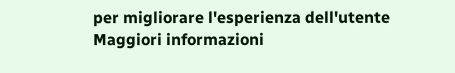per migliorare l'esperienza dell'utente Maggiori informazioni